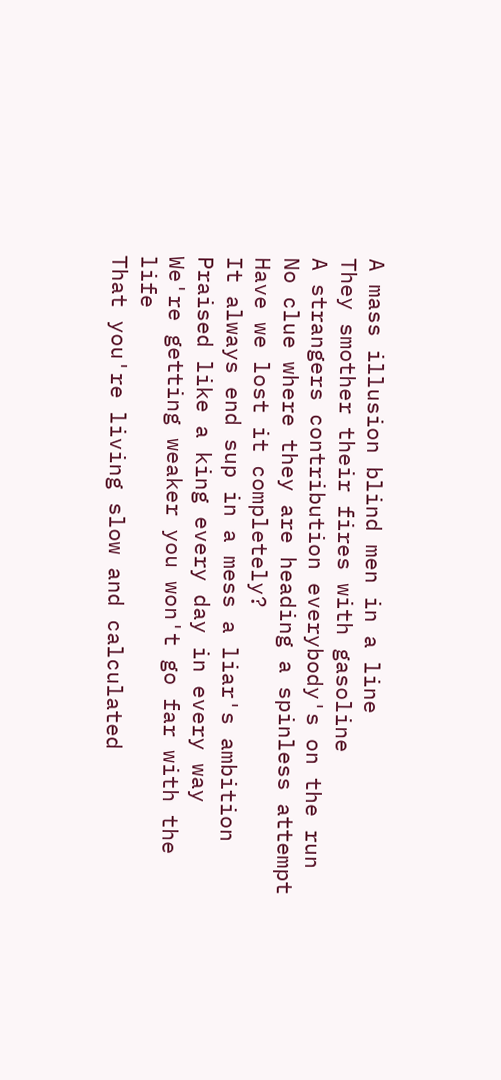A mass illusion blind men in a line
They smother their fires with gasoline
A strangers contribution everybody's on the run
No clue where they are heading a spinless attempt
Have we lost it completely?
It always end sup in a mess a liar's ambition
Praised like a king every day in every way
We're getting weaker you won't go far with the life
That you're living slow and calculated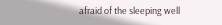afraid of the sleeping well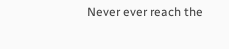Never ever reach the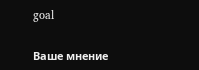goal

Ваше мнение